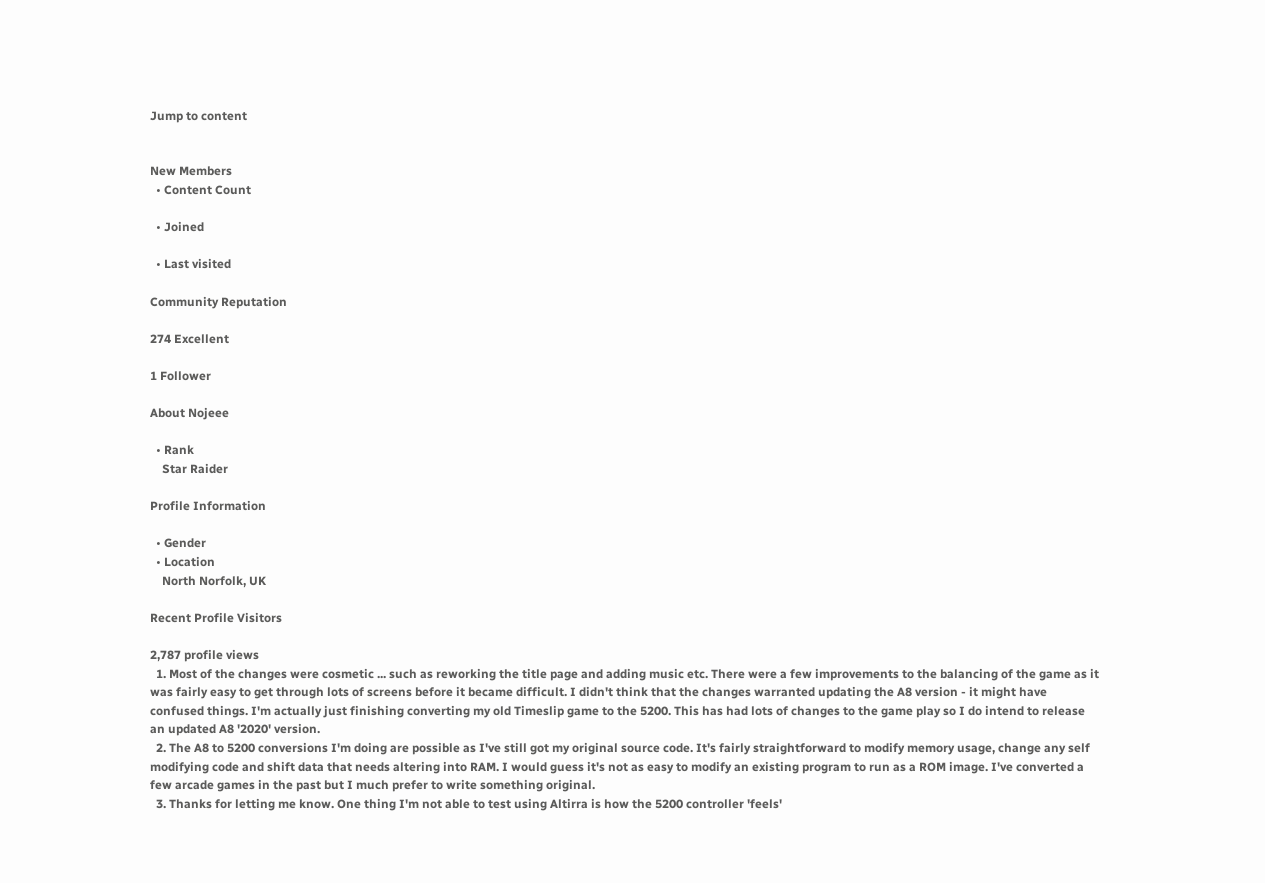Jump to content


New Members
  • Content Count

  • Joined

  • Last visited

Community Reputation

274 Excellent

1 Follower

About Nojeee

  • Rank
    Star Raider

Profile Information

  • Gender
  • Location
    North Norfolk, UK

Recent Profile Visitors

2,787 profile views
  1. Most of the changes were cosmetic ... such as reworking the title page and adding music etc. There were a few improvements to the balancing of the game as it was fairly easy to get through lots of screens before it became difficult. I didn't think that the changes warranted updating the A8 version - it might have confused things. I'm actually just finishing converting my old Timeslip game to the 5200. This has had lots of changes to the game play so I do intend to release an updated A8 '2020' version.
  2. The A8 to 5200 conversions I'm doing are possible as I've still got my original source code. It's fairly straightforward to modify memory usage, change any self modifying code and shift data that needs altering into RAM. I would guess it's not as easy to modify an existing program to run as a ROM image. I've converted a few arcade games in the past but I much prefer to write something original.
  3. Thanks for letting me know. One thing I'm not able to test using Altirra is how the 5200 controller 'feels'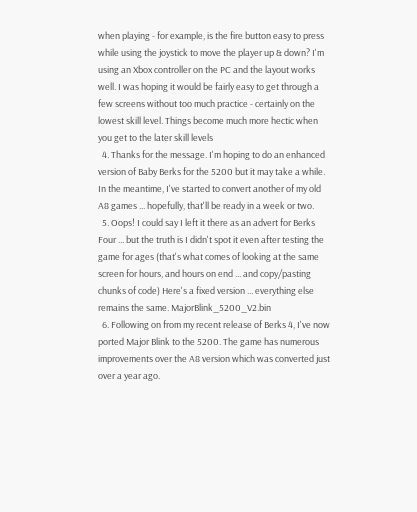when playing - for example, is the fire button easy to press while using the joystick to move the player up & down? I'm using an Xbox controller on the PC and the layout works well. I was hoping it would be fairly easy to get through a few screens without too much practice - certainly on the lowest skill level. Things become much more hectic when you get to the later skill levels
  4. Thanks for the message. I'm hoping to do an enhanced version of Baby Berks for the 5200 but it may take a while. In the meantime, I've started to convert another of my old A8 games ... hopefully, that'll be ready in a week or two.
  5. Oops! I could say I left it there as an advert for Berks Four ... but the truth is I didn't spot it even after testing the game for ages (that's what comes of looking at the same screen for hours, and hours on end ... and copy/pasting chunks of code) Here's a fixed version ... everything else remains the same. MajorBlink_5200_V2.bin
  6. Following on from my recent release of Berks 4, I've now ported Major Blink to the 5200. The game has numerous improvements over the A8 version which was converted just over a year ago.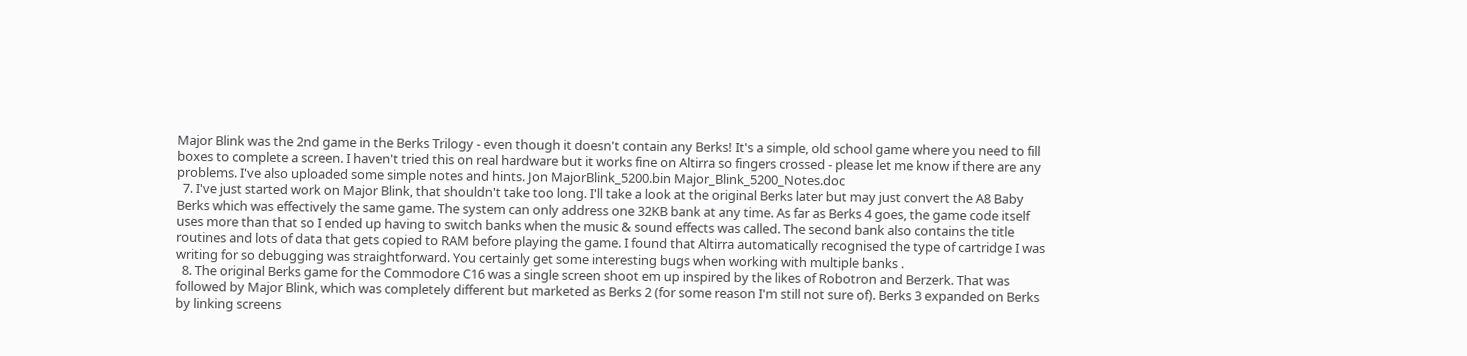Major Blink was the 2nd game in the Berks Trilogy - even though it doesn't contain any Berks! It's a simple, old school game where you need to fill boxes to complete a screen. I haven't tried this on real hardware but it works fine on Altirra so fingers crossed - please let me know if there are any problems. I've also uploaded some simple notes and hints. Jon MajorBlink_5200.bin Major_Blink_5200_Notes.doc
  7. I've just started work on Major Blink, that shouldn't take too long. I'll take a look at the original Berks later but may just convert the A8 Baby Berks which was effectively the same game. The system can only address one 32KB bank at any time. As far as Berks 4 goes, the game code itself uses more than that so I ended up having to switch banks when the music & sound effects was called. The second bank also contains the title routines and lots of data that gets copied to RAM before playing the game. I found that Altirra automatically recognised the type of cartridge I was writing for so debugging was straightforward. You certainly get some interesting bugs when working with multiple banks .
  8. The original Berks game for the Commodore C16 was a single screen shoot em up inspired by the likes of Robotron and Berzerk. That was followed by Major Blink, which was completely different but marketed as Berks 2 (for some reason I'm still not sure of). Berks 3 expanded on Berks by linking screens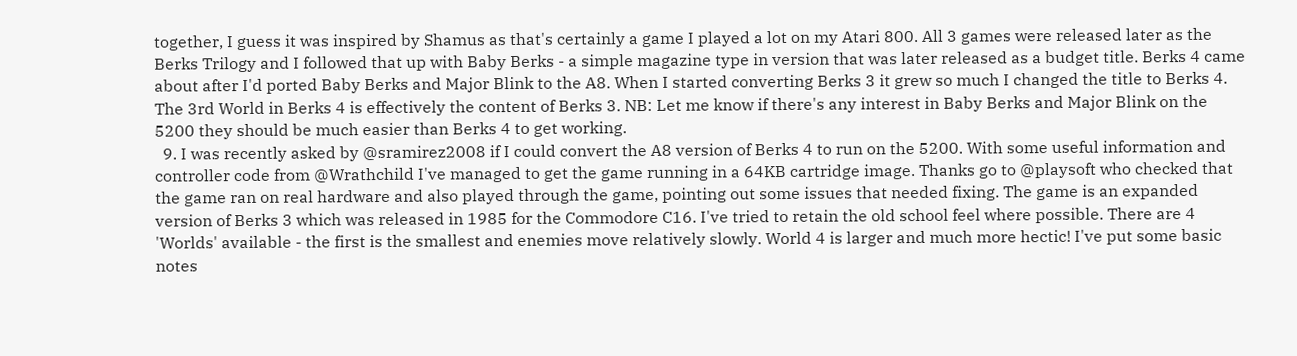together, I guess it was inspired by Shamus as that's certainly a game I played a lot on my Atari 800. All 3 games were released later as the Berks Trilogy and I followed that up with Baby Berks - a simple magazine type in version that was later released as a budget title. Berks 4 came about after I'd ported Baby Berks and Major Blink to the A8. When I started converting Berks 3 it grew so much I changed the title to Berks 4. The 3rd World in Berks 4 is effectively the content of Berks 3. NB: Let me know if there's any interest in Baby Berks and Major Blink on the 5200 they should be much easier than Berks 4 to get working.
  9. I was recently asked by @sramirez2008 if I could convert the A8 version of Berks 4 to run on the 5200. With some useful information and controller code from @Wrathchild I've managed to get the game running in a 64KB cartridge image. Thanks go to @playsoft who checked that the game ran on real hardware and also played through the game, pointing out some issues that needed fixing. The game is an expanded version of Berks 3 which was released in 1985 for the Commodore C16. I've tried to retain the old school feel where possible. There are 4 'Worlds' available - the first is the smallest and enemies move relatively slowly. World 4 is larger and much more hectic! I've put some basic notes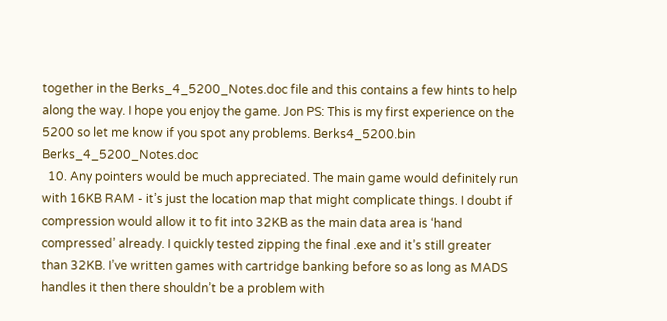together in the Berks_4_5200_Notes.doc file and this contains a few hints to help along the way. I hope you enjoy the game. Jon PS: This is my first experience on the 5200 so let me know if you spot any problems. Berks4_5200.bin Berks_4_5200_Notes.doc
  10. Any pointers would be much appreciated. The main game would definitely run with 16KB RAM - it’s just the location map that might complicate things. I doubt if compression would allow it to fit into 32KB as the main data area is ‘hand compressed’ already. I quickly tested zipping the final .exe and it’s still greater than 32KB. I’ve written games with cartridge banking before so as long as MADS handles it then there shouldn’t be a problem with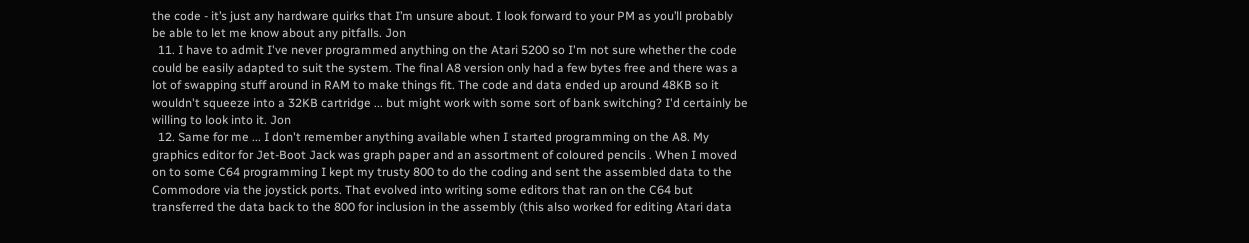the code - it’s just any hardware quirks that I’m unsure about. I look forward to your PM as you’ll probably be able to let me know about any pitfalls. Jon
  11. I have to admit I've never programmed anything on the Atari 5200 so I'm not sure whether the code could be easily adapted to suit the system. The final A8 version only had a few bytes free and there was a lot of swapping stuff around in RAM to make things fit. The code and data ended up around 48KB so it wouldn't squeeze into a 32KB cartridge ... but might work with some sort of bank switching? I'd certainly be willing to look into it. Jon
  12. Same for me ... I don't remember anything available when I started programming on the A8. My graphics editor for Jet-Boot Jack was graph paper and an assortment of coloured pencils . When I moved on to some C64 programming I kept my trusty 800 to do the coding and sent the assembled data to the Commodore via the joystick ports. That evolved into writing some editors that ran on the C64 but transferred the data back to the 800 for inclusion in the assembly (this also worked for editing Atari data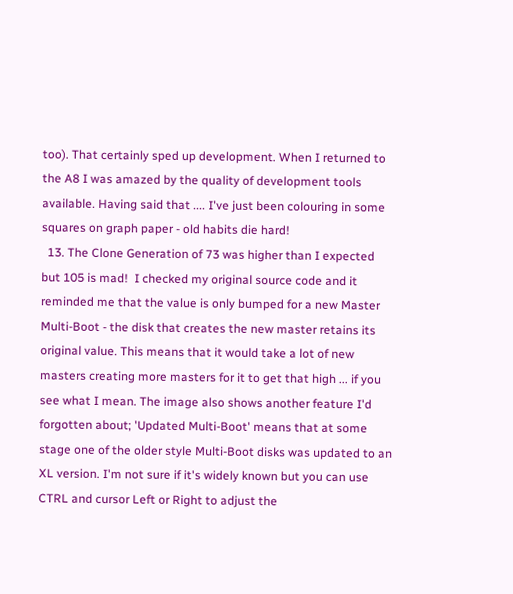too). That certainly sped up development. When I returned to the A8 I was amazed by the quality of development tools available. Having said that .... I've just been colouring in some squares on graph paper - old habits die hard!
  13. The Clone Generation of 73 was higher than I expected but 105 is mad!  I checked my original source code and it reminded me that the value is only bumped for a new Master Multi-Boot - the disk that creates the new master retains its original value. This means that it would take a lot of new masters creating more masters for it to get that high ... if you see what I mean. The image also shows another feature I'd forgotten about; 'Updated Multi-Boot' means that at some stage one of the older style Multi-Boot disks was updated to an XL version. I'm not sure if it's widely known but you can use CTRL and cursor Left or Right to adjust the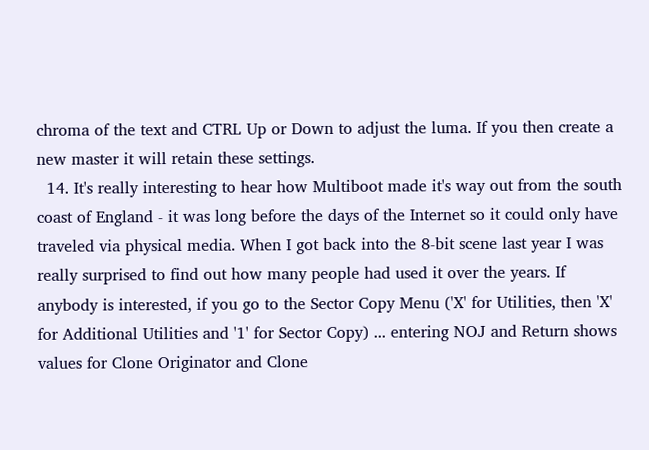chroma of the text and CTRL Up or Down to adjust the luma. If you then create a new master it will retain these settings.
  14. It's really interesting to hear how Multiboot made it's way out from the south coast of England - it was long before the days of the Internet so it could only have traveled via physical media. When I got back into the 8-bit scene last year I was really surprised to find out how many people had used it over the years. If anybody is interested, if you go to the Sector Copy Menu ('X' for Utilities, then 'X' for Additional Utilities and '1' for Sector Copy) ... entering NOJ and Return shows values for Clone Originator and Clone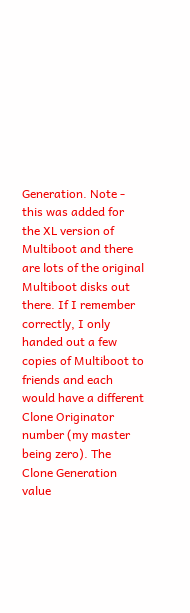Generation. Note - this was added for the XL version of Multiboot and there are lots of the original Multiboot disks out there. If I remember correctly, I only handed out a few copies of Multiboot to friends and each would have a different Clone Originator number (my master being zero). The Clone Generation value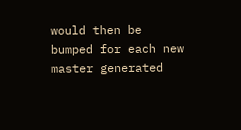would then be bumped for each new master generated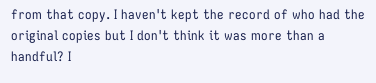from that copy. I haven't kept the record of who had the original copies but I don't think it was more than a handful? I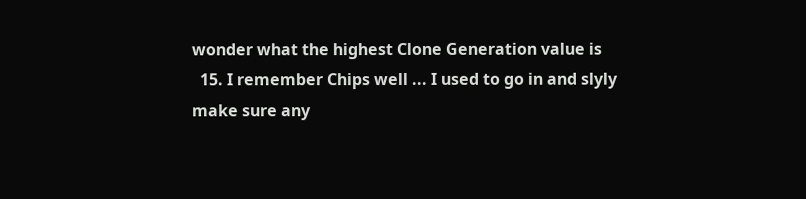wonder what the highest Clone Generation value is
  15. I remember Chips well ... I used to go in and slyly make sure any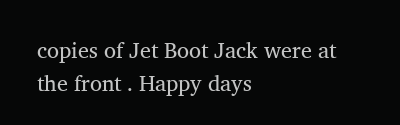copies of Jet Boot Jack were at the front . Happy days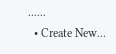......
  • Create New...